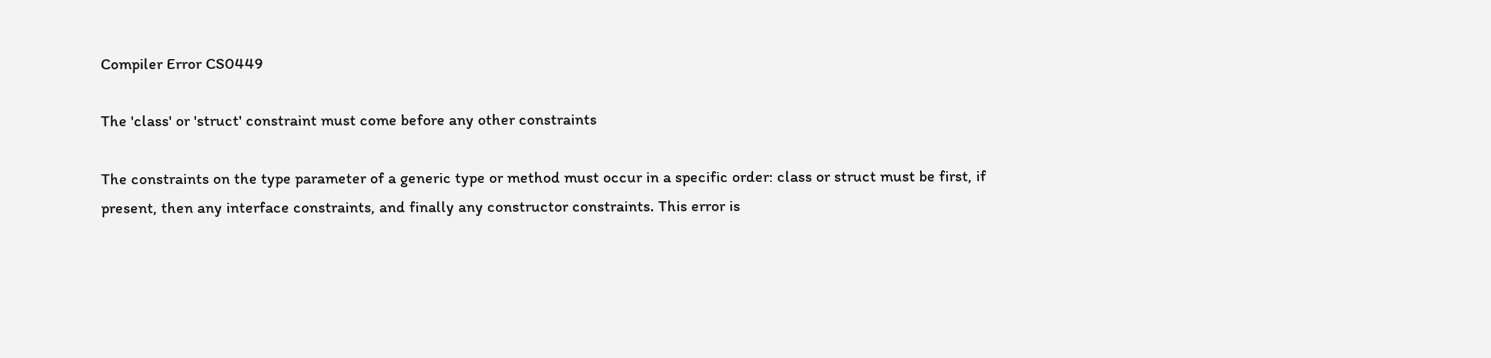Compiler Error CS0449

The 'class' or 'struct' constraint must come before any other constraints

The constraints on the type parameter of a generic type or method must occur in a specific order: class or struct must be first, if present, then any interface constraints, and finally any constructor constraints. This error is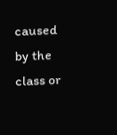caused by the class or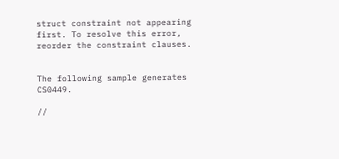struct constraint not appearing first. To resolve this error, reorder the constraint clauses.


The following sample generates CS0449.

//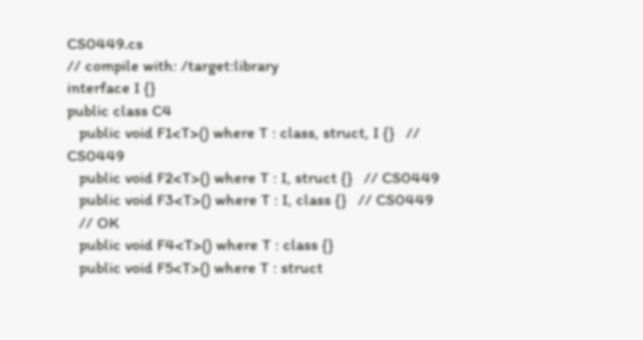CS0449.cs
// compile with: /target:library
interface I {}
public class C4
   public void F1<T>() where T : class, struct, I {}   // CS0449
   public void F2<T>() where T : I, struct {}   // CS0449
   public void F3<T>() where T : I, class {}   // CS0449
   // OK
   public void F4<T>() where T : class {}
   public void F5<T>() where T : struct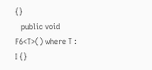{}
   public void F6<T>() where T : I {}